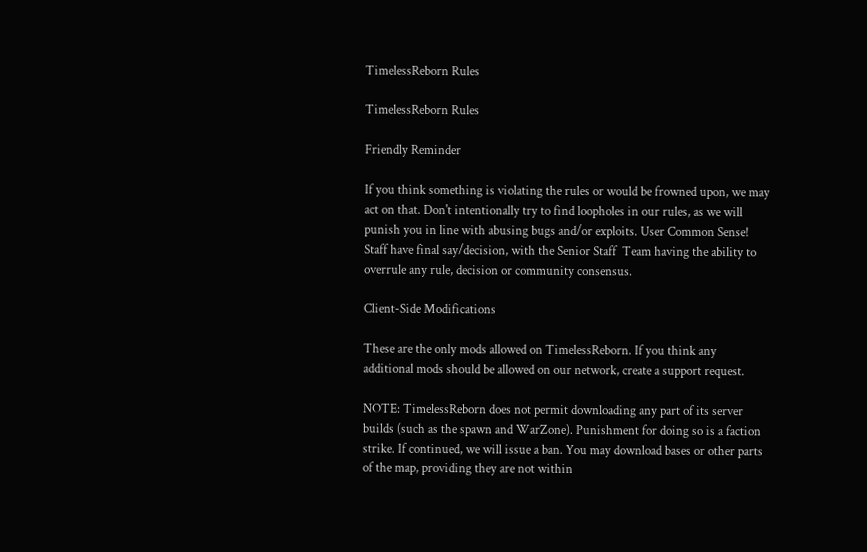TimelessReborn Rules

TimelessReborn Rules

Friendly Reminder

If you think something is violating the rules or would be frowned upon, we may act on that. Don't intentionally try to find loopholes in our rules, as we will punish you in line with abusing bugs and/or exploits. User Common Sense! Staff have final say/decision, with the Senior Staff  Team having the ability to overrule any rule, decision or community consensus.

Client-Side Modifications

These are the only mods allowed on TimelessReborn. If you think any additional mods should be allowed on our network, create a support request.

NOTE: TimelessReborn does not permit downloading any part of its server builds (such as the spawn and WarZone). Punishment for doing so is a faction strike. If continued, we will issue a ban. You may download bases or other parts of the map, providing they are not within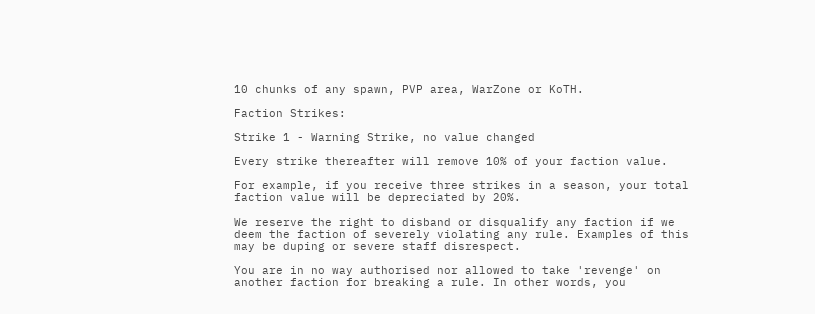10 chunks of any spawn, PVP area, WarZone or KoTH.

Faction Strikes:

Strike 1 - Warning Strike, no value changed

Every strike thereafter will remove 10% of your faction value.

For example, if you receive three strikes in a season, your total faction value will be depreciated by 20%.

We reserve the right to disband or disqualify any faction if we deem the faction of severely violating any rule. Examples of this may be duping or severe staff disrespect.

You are in no way authorised nor allowed to take 'revenge' on another faction for breaking a rule. In other words, you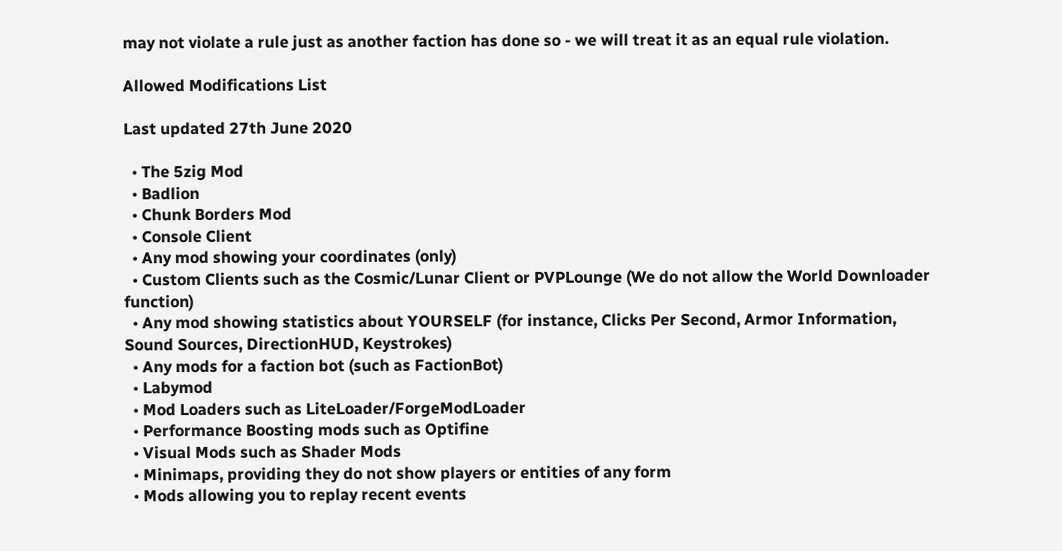may not violate a rule just as another faction has done so - we will treat it as an equal rule violation.

Allowed Modifications List

Last updated 27th June 2020

  • The 5zig Mod
  • Badlion
  • Chunk Borders Mod
  • Console Client
  • Any mod showing your coordinates (only)
  • Custom Clients such as the Cosmic/Lunar Client or PVPLounge (We do not allow the World Downloader function)
  • Any mod showing statistics about YOURSELF (for instance, Clicks Per Second, Armor Information, Sound Sources, DirectionHUD, Keystrokes)
  • Any mods for a faction bot (such as FactionBot)
  • Labymod
  • Mod Loaders such as LiteLoader/ForgeModLoader
  • Performance Boosting mods such as Optifine
  • Visual Mods such as Shader Mods
  • Minimaps, providing they do not show players or entities of any form
  • Mods allowing you to replay recent events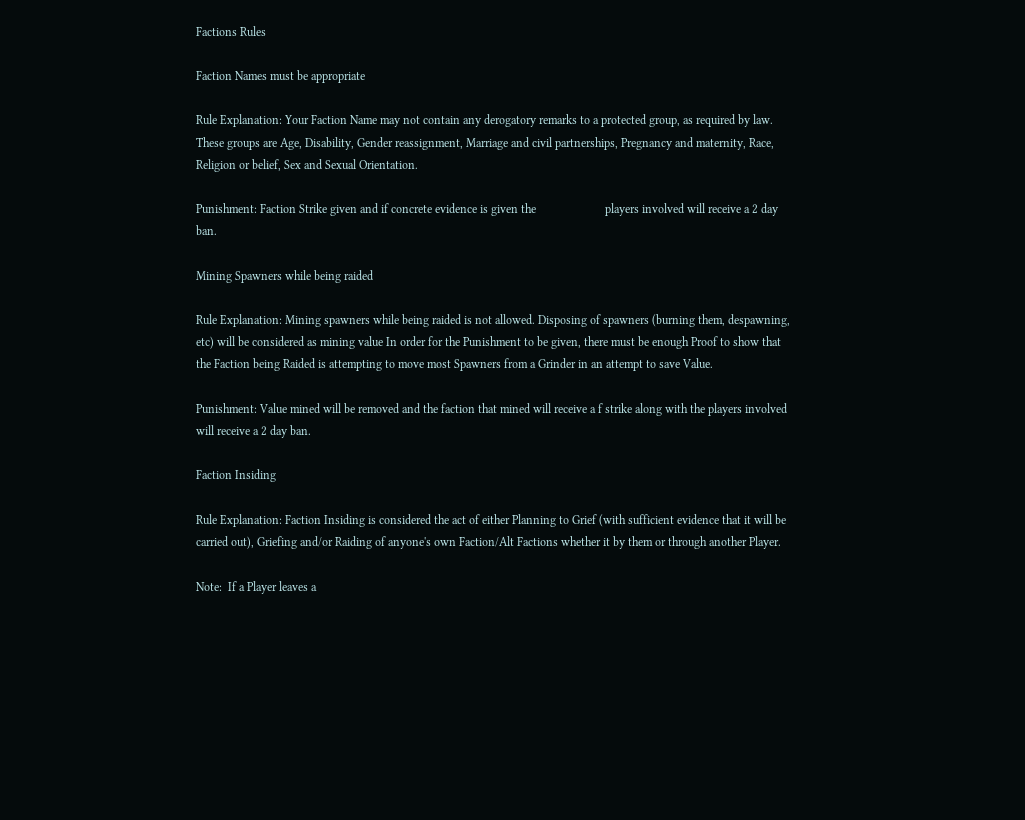Factions Rules

Faction Names must be appropriate

Rule Explanation: Your Faction Name may not contain any derogatory remarks to a protected group, as required by law. These groups are Age, Disability, Gender reassignment, Marriage and civil partnerships, Pregnancy and maternity, Race, Religion or belief, Sex and Sexual Orientation.

Punishment: Faction Strike given and if concrete evidence is given the                       players involved will receive a 2 day ban.

Mining Spawners while being raided

Rule Explanation: Mining spawners while being raided is not allowed. Disposing of spawners (burning them, despawning, etc) will be considered as mining value In order for the Punishment to be given, there must be enough Proof to show that the Faction being Raided is attempting to move most Spawners from a Grinder in an attempt to save Value.

Punishment: Value mined will be removed and the faction that mined will receive a f strike along with the players involved will receive a 2 day ban.

Faction Insiding

Rule Explanation: Faction Insiding is considered the act of either Planning to Grief (with sufficient evidence that it will be carried out), Griefing and/or Raiding of anyone's own Faction/Alt Factions whether it by them or through another Player.

Note:  If a Player leaves a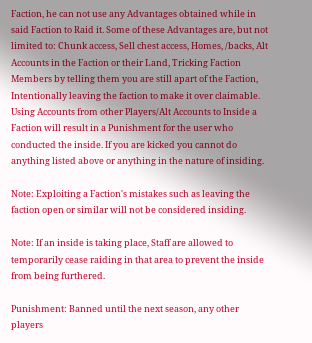Faction, he can not use any Advantages obtained while in said Faction to Raid it. Some of these Advantages are, but not limited to: Chunk access, Sell chest access, Homes, /backs, Alt Accounts in the Faction or their Land, Tricking Faction Members by telling them you are still apart of the Faction, Intentionally leaving the faction to make it over claimable. Using Accounts from other Players/Alt Accounts to Inside a Faction will result in a Punishment for the user who conducted the inside. If you are kicked you cannot do anything listed above or anything in the nature of insiding.

Note: Exploiting a Faction's mistakes such as leaving the faction open or similar will not be considered insiding.

Note: If an inside is taking place, Staff are allowed to temporarily cease raiding in that area to prevent the inside from being furthered.

Punishment: Banned until the next season, any other players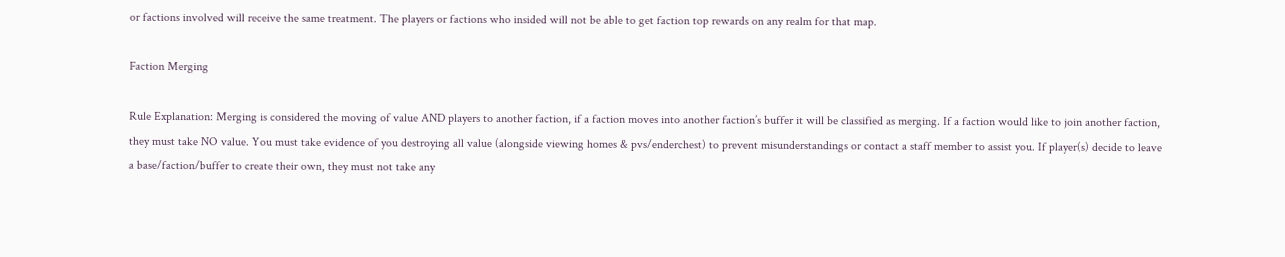or factions involved will receive the same treatment. The players or factions who insided will not be able to get faction top rewards on any realm for that map.

Faction Merging

Rule Explanation: Merging is considered the moving of value AND players to another faction, if a faction moves into another faction’s buffer it will be classified as merging. If a faction would like to join another faction, they must take NO value. You must take evidence of you destroying all value (alongside viewing homes & pvs/enderchest) to prevent misunderstandings or contact a staff member to assist you. If player(s) decide to leave a base/faction/buffer to create their own, they must not take any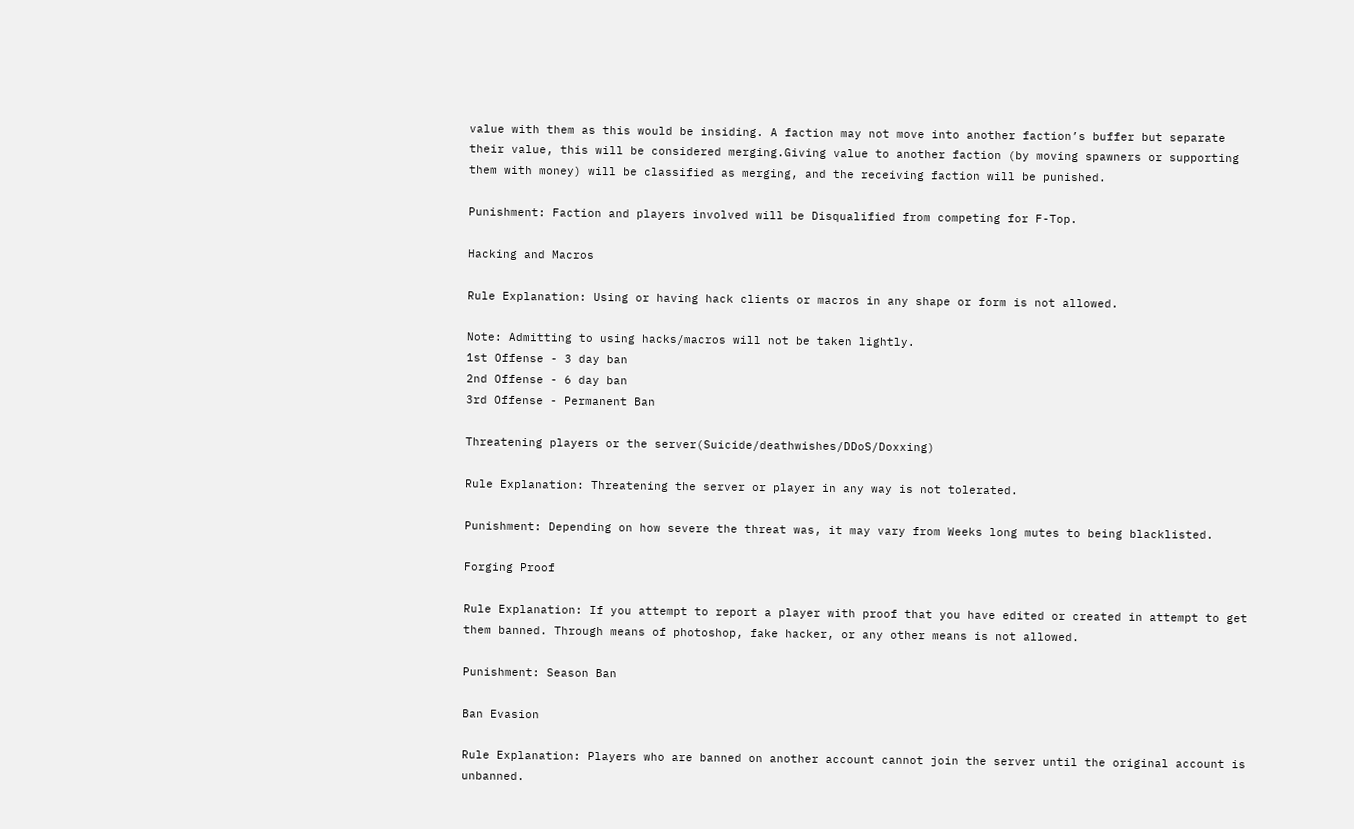value with them as this would be insiding. A faction may not move into another faction’s buffer but separate their value, this will be considered merging.Giving value to another faction (by moving spawners or supporting them with money) will be classified as merging, and the receiving faction will be punished.

Punishment: Faction and players involved will be Disqualified from competing for F-Top.

Hacking and Macros

Rule Explanation: Using or having hack clients or macros in any shape or form is not allowed.

Note: Admitting to using hacks/macros will not be taken lightly.
1st Offense - 3 day ban
2nd Offense - 6 day ban
3rd Offense - Permanent Ban

Threatening players or the server(Suicide/deathwishes/DDoS/Doxxing)

Rule Explanation: Threatening the server or player in any way is not tolerated.

Punishment: Depending on how severe the threat was, it may vary from Weeks long mutes to being blacklisted.

Forging Proof

Rule Explanation: If you attempt to report a player with proof that you have edited or created in attempt to get them banned. Through means of photoshop, fake hacker, or any other means is not allowed.

Punishment: Season Ban

Ban Evasion

Rule Explanation: Players who are banned on another account cannot join the server until the original account is unbanned.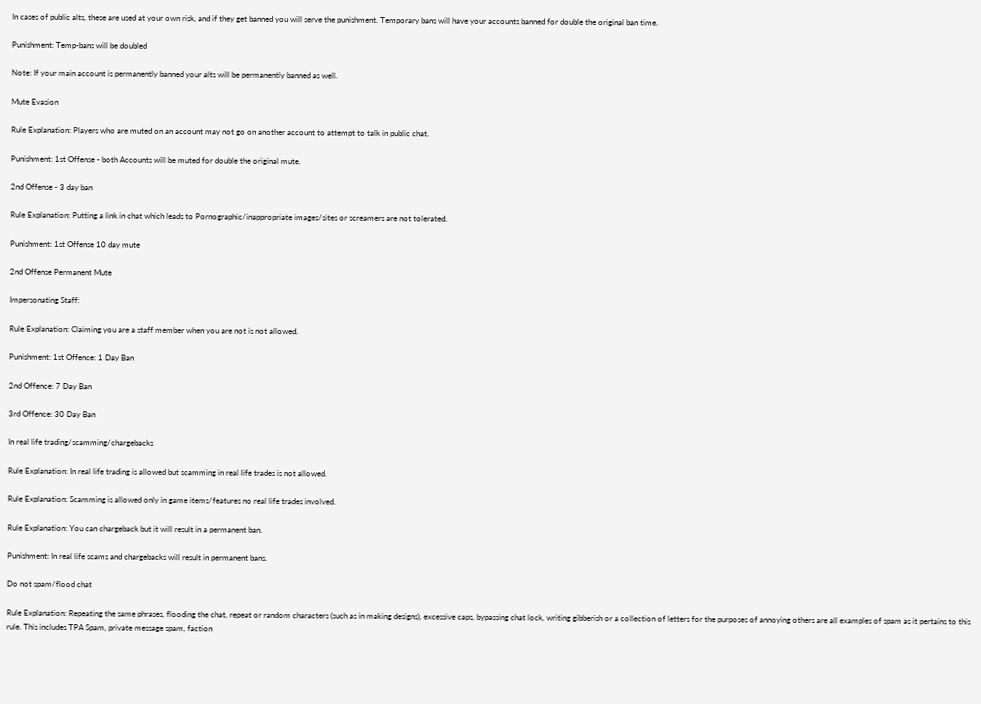In cases of public alts, these are used at your own risk, and if they get banned you will serve the punishment. Temporary bans will have your accounts banned for double the original ban time.

Punishment: Temp-bans will be doubled

Note: If your main account is permanently banned your alts will be permanently banned as well.

Mute Evasion

Rule Explanation: Players who are muted on an account may not go on another account to attempt to talk in public chat.

Punishment: 1st Offense - both Accounts will be muted for double the original mute.

2nd Offense - 3 day ban

Rule Explanation: Putting a link in chat which leads to Pornographic/inappropriate images/sites or screamers are not tolerated.

Punishment: 1st Offense 10 day mute

2nd Offense Permanent Mute

Impersonating Staff:

Rule Explanation: Claiming you are a staff member when you are not is not allowed.

Punishment: 1st Offence: 1 Day Ban

2nd Offence: 7 Day Ban

3rd Offence: 30 Day Ban

In real life trading/scamming/chargebacks

Rule Explanation: In real life trading is allowed but scamming in real life trades is not allowed.

Rule Explanation: Scamming is allowed only in game items/features no real life trades involved.

Rule Explanation: You can chargeback but it will result in a permanent ban.

Punishment: In real life scams and chargebacks will result in permanent bans.

Do not spam/flood chat

Rule Explanation: Repeating the same phrases, flooding the chat, repeat or random characters (such as in making designs), excessive caps, bypassing chat lock, writing gibberish or a collection of letters for the purposes of annoying others are all examples of spam as it pertains to this rule. This includes TPA Spam, private message spam, faction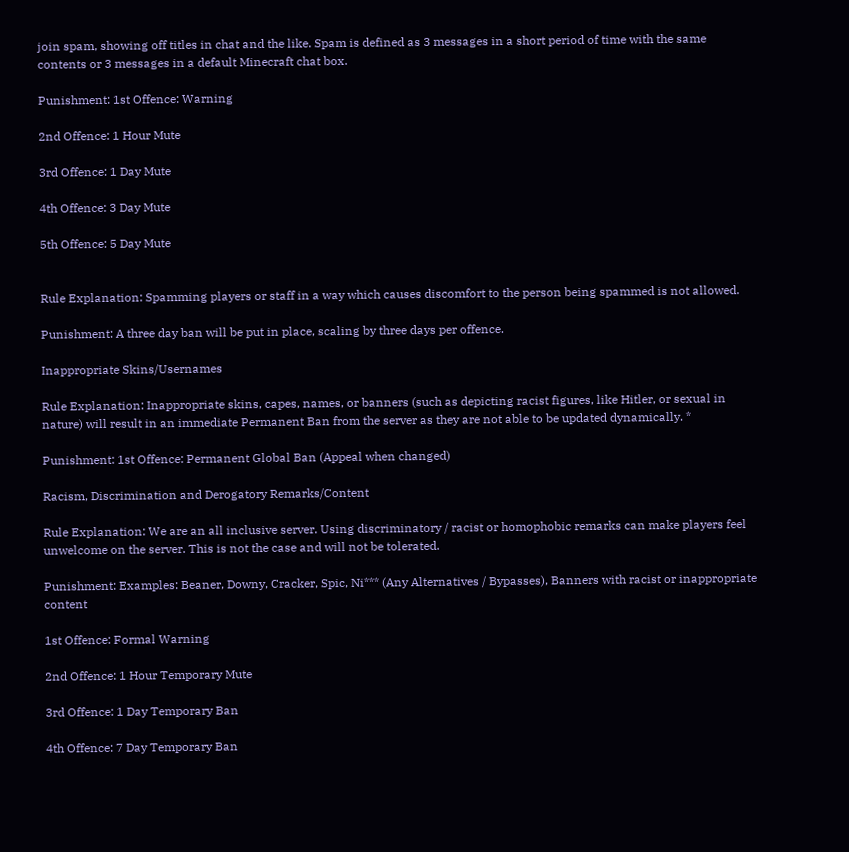join spam, showing off titles in chat and the like. Spam is defined as 3 messages in a short period of time with the same contents or 3 messages in a default Minecraft chat box.

Punishment: 1st Offence: Warning

2nd Offence: 1 Hour Mute

3rd Offence: 1 Day Mute

4th Offence: 3 Day Mute

5th Offence: 5 Day Mute


Rule Explanation: Spamming players or staff in a way which causes discomfort to the person being spammed is not allowed.

Punishment: A three day ban will be put in place, scaling by three days per offence.

Inappropriate Skins/Usernames

Rule Explanation: Inappropriate skins, capes, names, or banners (such as depicting racist figures, like Hitler, or sexual in nature) will result in an immediate Permanent Ban from the server as they are not able to be updated dynamically. *

Punishment: 1st Offence: Permanent Global Ban (Appeal when changed)

Racism, Discrimination and Derogatory Remarks/Content

Rule Explanation: We are an all inclusive server. Using discriminatory / racist or homophobic remarks can make players feel unwelcome on the server. This is not the case and will not be tolerated.

Punishment: Examples: Beaner, Downy, Cracker, Spic, Ni*** (Any Alternatives / Bypasses), Banners with racist or inappropriate content

1st Offence: Formal Warning

2nd Offence: 1 Hour Temporary Mute

3rd Offence: 1 Day Temporary Ban

4th Offence: 7 Day Temporary Ban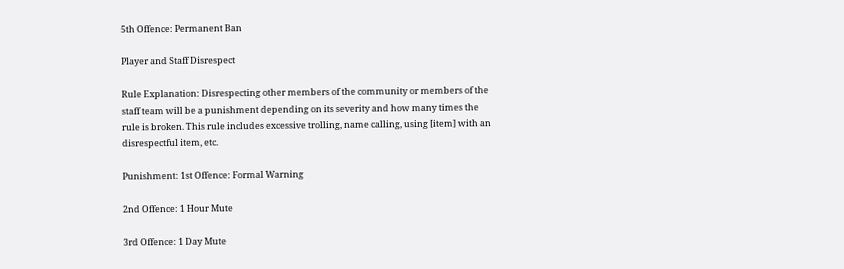5th Offence: Permanent Ban

Player and Staff Disrespect

Rule Explanation: Disrespecting other members of the community or members of the staff team will be a punishment depending on its severity and how many times the rule is broken. This rule includes excessive trolling, name calling, using [item] with an disrespectful item, etc.

Punishment: 1st Offence: Formal Warning

2nd Offence: 1 Hour Mute

3rd Offence: 1 Day Mute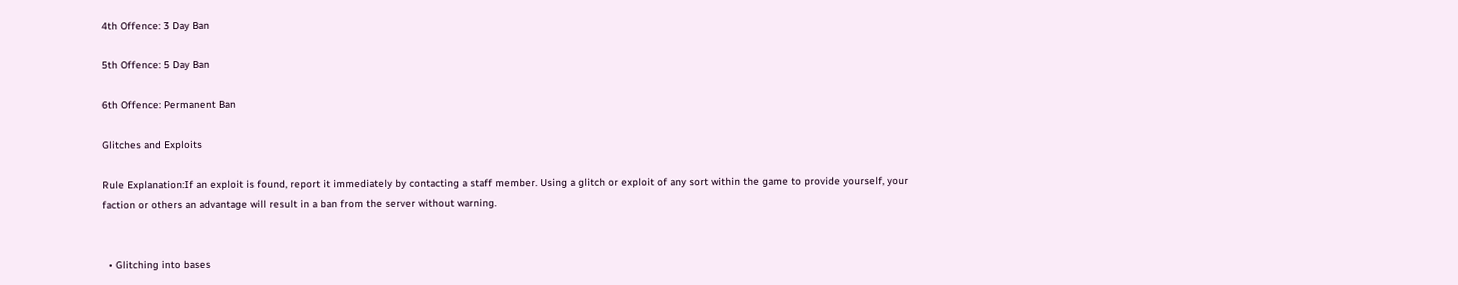4th Offence: 3 Day Ban

5th Offence: 5 Day Ban

6th Offence: Permanent Ban

Glitches and Exploits

Rule Explanation:If an exploit is found, report it immediately by contacting a staff member. Using a glitch or exploit of any sort within the game to provide yourself, your faction or others an advantage will result in a ban from the server without warning.


  • Glitching into bases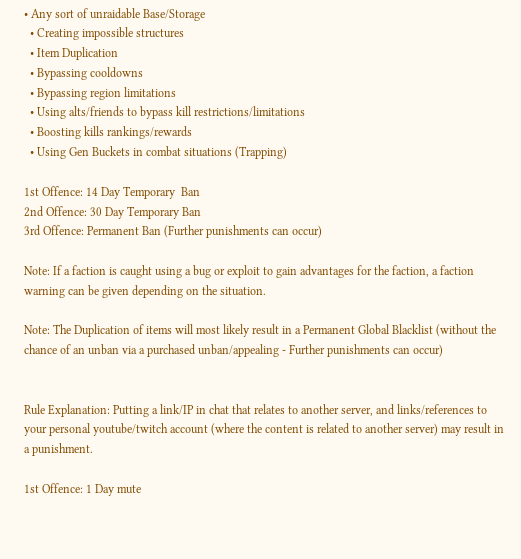• Any sort of unraidable Base/Storage
  • Creating impossible structures
  • Item Duplication
  • Bypassing cooldowns
  • Bypassing region limitations
  • Using alts/friends to bypass kill restrictions/limitations
  • Boosting kills rankings/rewards
  • Using Gen Buckets in combat situations (Trapping)

1st Offence: 14 Day Temporary  Ban
2nd Offence: 30 Day Temporary Ban
3rd Offence: Permanent Ban (Further punishments can occur)

Note: If a faction is caught using a bug or exploit to gain advantages for the faction, a faction warning can be given depending on the situation.

Note: The Duplication of items will most likely result in a Permanent Global Blacklist (without the chance of an unban via a purchased unban/appealing - Further punishments can occur)


Rule Explanation: Putting a link/IP in chat that relates to another server, and links/references to your personal youtube/twitch account (where the content is related to another server) may result in a punishment.

1st Offence: 1 Day mute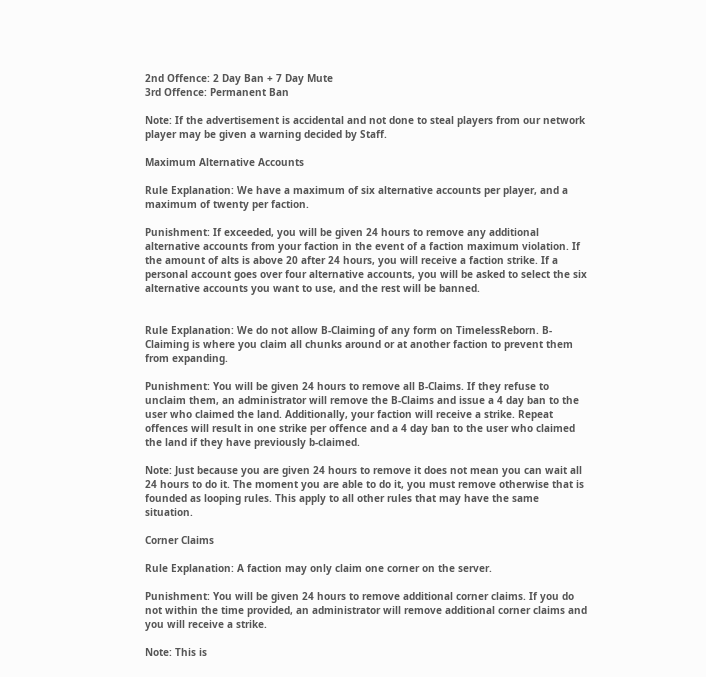2nd Offence: 2 Day Ban + 7 Day Mute
3rd Offence: Permanent Ban

Note: If the advertisement is accidental and not done to steal players from our network player may be given a warning decided by Staff.

Maximum Alternative Accounts

Rule Explanation: We have a maximum of six alternative accounts per player, and a maximum of twenty per faction.

Punishment: If exceeded, you will be given 24 hours to remove any additional alternative accounts from your faction in the event of a faction maximum violation. If the amount of alts is above 20 after 24 hours, you will receive a faction strike. If a personal account goes over four alternative accounts, you will be asked to select the six alternative accounts you want to use, and the rest will be banned.


Rule Explanation: We do not allow B-Claiming of any form on TimelessReborn. B-Claiming is where you claim all chunks around or at another faction to prevent them from expanding.

Punishment: You will be given 24 hours to remove all B-Claims. If they refuse to unclaim them, an administrator will remove the B-Claims and issue a 4 day ban to the user who claimed the land. Additionally, your faction will receive a strike. Repeat offences will result in one strike per offence and a 4 day ban to the user who claimed the land if they have previously b-claimed.

Note: Just because you are given 24 hours to remove it does not mean you can wait all 24 hours to do it. The moment you are able to do it, you must remove otherwise that is founded as looping rules. This apply to all other rules that may have the same situation.

Corner Claims

Rule Explanation: A faction may only claim one corner on the server.

Punishment: You will be given 24 hours to remove additional corner claims. If you do not within the time provided, an administrator will remove additional corner claims and you will receive a strike.

Note: This is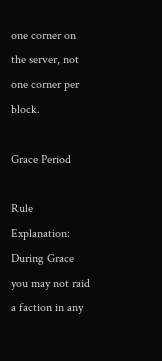one corner on the server, not one corner per block.

Grace Period

Rule Explanation: During Grace you may not raid a faction in any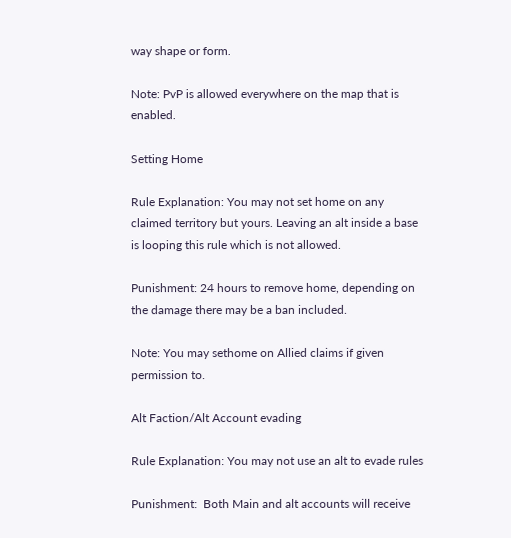way shape or form.

Note: PvP is allowed everywhere on the map that is enabled.

Setting Home

Rule Explanation: You may not set home on any claimed territory but yours. Leaving an alt inside a base is looping this rule which is not allowed.

Punishment: 24 hours to remove home, depending on the damage there may be a ban included.

Note: You may sethome on Allied claims if given permission to.

Alt Faction/Alt Account evading

Rule Explanation: You may not use an alt to evade rules

Punishment:  Both Main and alt accounts will receive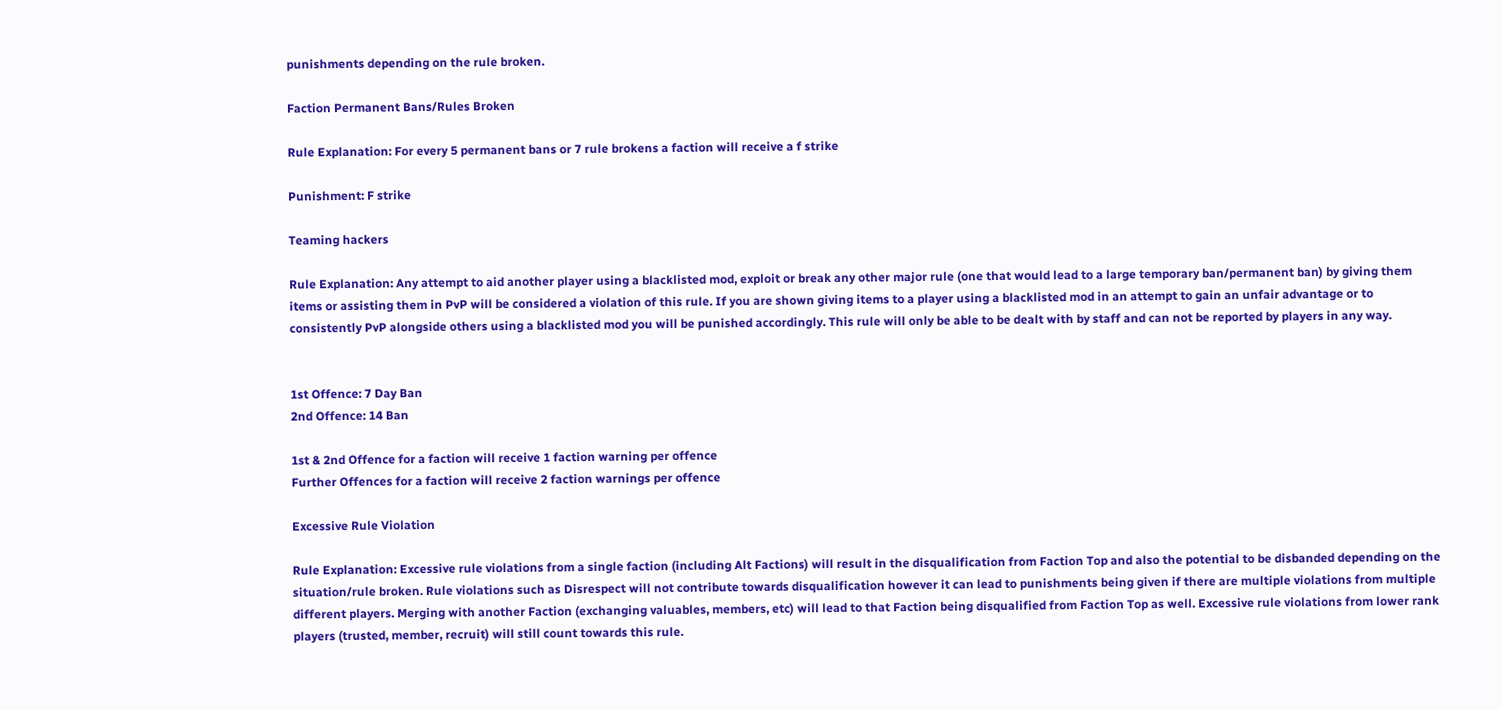punishments depending on the rule broken.

Faction Permanent Bans/Rules Broken

Rule Explanation: For every 5 permanent bans or 7 rule brokens a faction will receive a f strike

Punishment: F strike

Teaming hackers

Rule Explanation: Any attempt to aid another player using a blacklisted mod, exploit or break any other major rule (one that would lead to a large temporary ban/permanent ban) by giving them items or assisting them in PvP will be considered a violation of this rule. If you are shown giving items to a player using a blacklisted mod in an attempt to gain an unfair advantage or to consistently PvP alongside others using a blacklisted mod you will be punished accordingly. This rule will only be able to be dealt with by staff and can not be reported by players in any way.


1st Offence: 7 Day Ban
2nd Offence: 14 Ban

1st & 2nd Offence for a faction will receive 1 faction warning per offence
Further Offences for a faction will receive 2 faction warnings per offence

Excessive Rule Violation

Rule Explanation: Excessive rule violations from a single faction (including Alt Factions) will result in the disqualification from Faction Top and also the potential to be disbanded depending on the situation/rule broken. Rule violations such as Disrespect will not contribute towards disqualification however it can lead to punishments being given if there are multiple violations from multiple different players. Merging with another Faction (exchanging valuables, members, etc) will lead to that Faction being disqualified from Faction Top as well. Excessive rule violations from lower rank players (trusted, member, recruit) will still count towards this rule.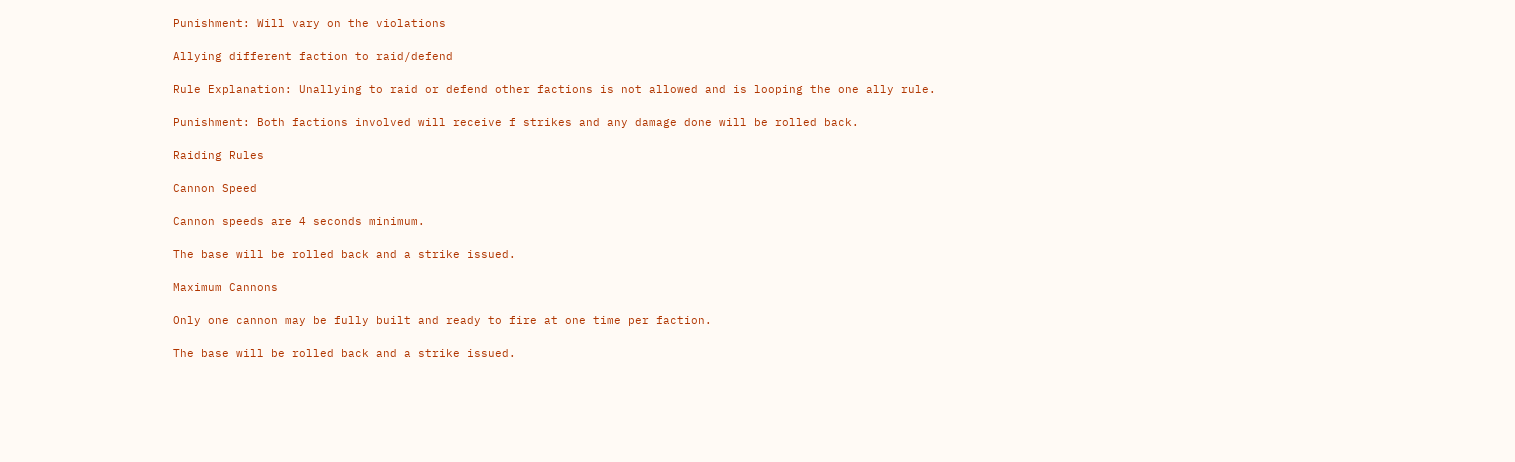Punishment: Will vary on the violations

Allying different faction to raid/defend

Rule Explanation: Unallying to raid or defend other factions is not allowed and is looping the one ally rule.

Punishment: Both factions involved will receive f strikes and any damage done will be rolled back.

Raiding Rules

Cannon Speed

Cannon speeds are 4 seconds minimum.

The base will be rolled back and a strike issued.

Maximum Cannons

Only one cannon may be fully built and ready to fire at one time per faction.

The base will be rolled back and a strike issued.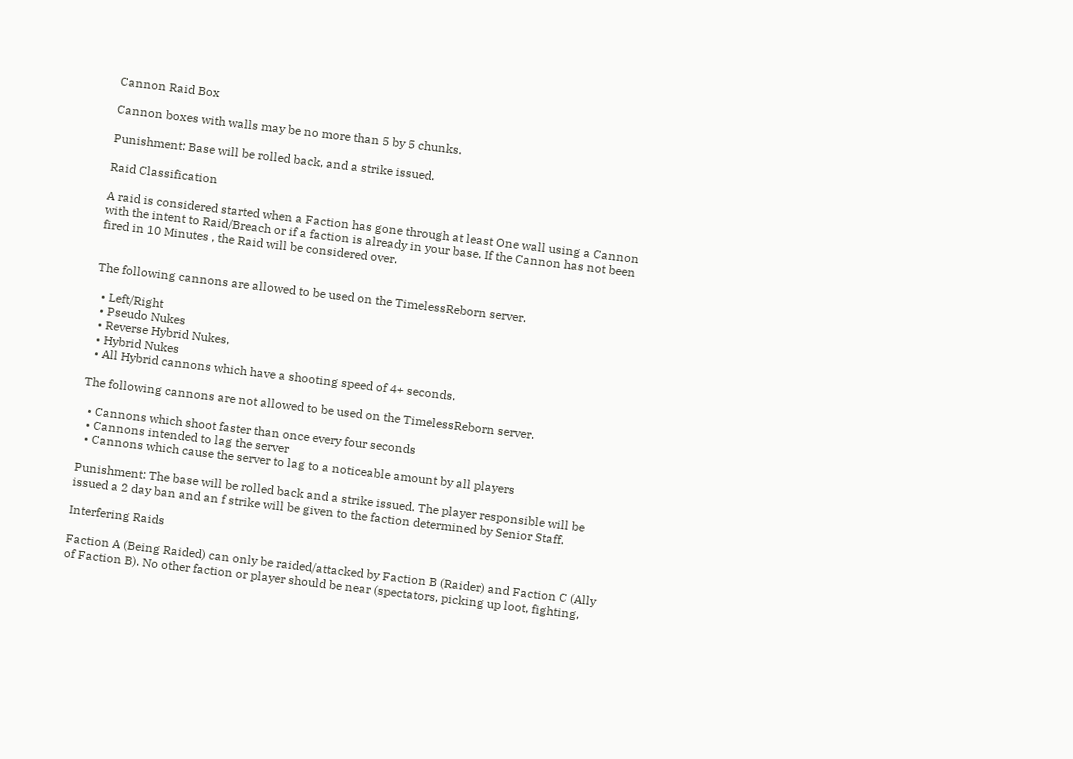Cannon Raid Box

Cannon boxes with walls may be no more than 5 by 5 chunks.

Punishment: Base will be rolled back, and a strike issued.

Raid Classification

A raid is considered started when a Faction has gone through at least One wall using a Cannon with the intent to Raid/Breach or if a faction is already in your base. If the Cannon has not been fired in 10 Minutes , the Raid will be considered over.


The following cannons are allowed to be used on the TimelessReborn server.

  • Left/Right
  • Pseudo Nukes
  • Reverse Hybrid Nukes,
  • Hybrid Nukes
  • All Hybrid cannons which have a shooting speed of 4+ seconds.

The following cannons are not allowed to be used on the TimelessReborn server.

  • Cannons which shoot faster than once every four seconds
  • Cannons intended to lag the server
  • Cannons which cause the server to lag to a noticeable amount by all players

Punishment: The base will be rolled back and a strike issued. The player responsible will be issued a 2 day ban and an f strike will be given to the faction determined by Senior Staff.

Interfering Raids

Faction A (Being Raided) can only be raided/attacked by Faction B (Raider) and Faction C (Ally of Faction B). No other faction or player should be near (spectators, picking up loot, fighting,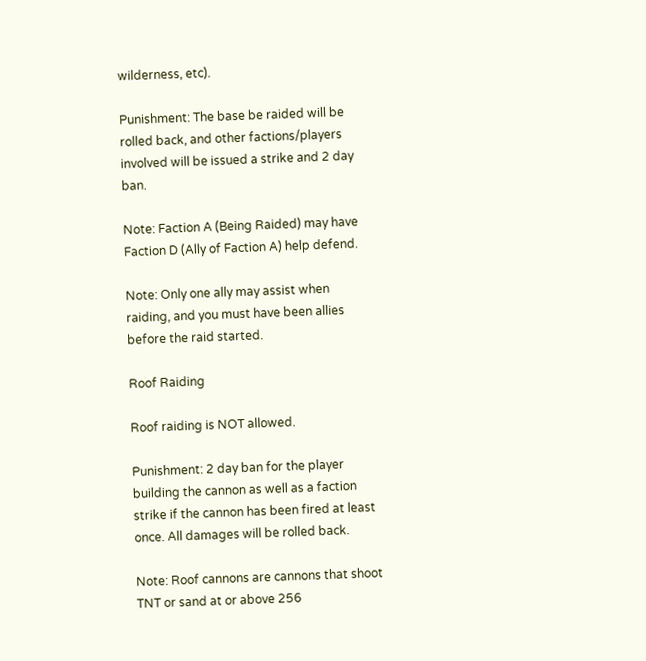wilderness, etc).

Punishment: The base be raided will be rolled back, and other factions/players involved will be issued a strike and 2 day ban.

Note: Faction A (Being Raided) may have Faction D (Ally of Faction A) help defend.

Note: Only one ally may assist when raiding, and you must have been allies before the raid started.

Roof Raiding

Roof raiding is NOT allowed.

Punishment: 2 day ban for the player building the cannon as well as a faction strike if the cannon has been fired at least once. All damages will be rolled back.

Note: Roof cannons are cannons that shoot TNT or sand at or above 256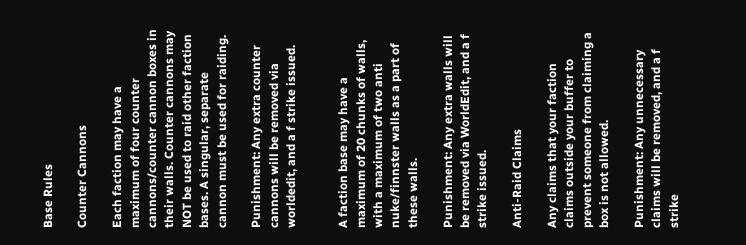Base Rules

Counter Cannons

Each faction may have a maximum of four counter cannons/counter cannon boxes in their walls. Counter cannons may NOT be used to raid other faction bases. A singular, separate cannon must be used for raiding.

Punishment: Any extra counter cannons will be removed via worldedit, and a f strike issued.


A faction base may have a maximum of 20 chunks of walls, with a maximum of two anti nuke/finnster walls as a part of these walls.

Punishment: Any extra walls will be removed via WorldEdit, and a f strike issued.

Anti-Raid Claims

Any claims that your faction claims outside your buffer to prevent someone from claiming a box is not allowed.

Punishment: Any unnecessary claims will be removed, and a f strike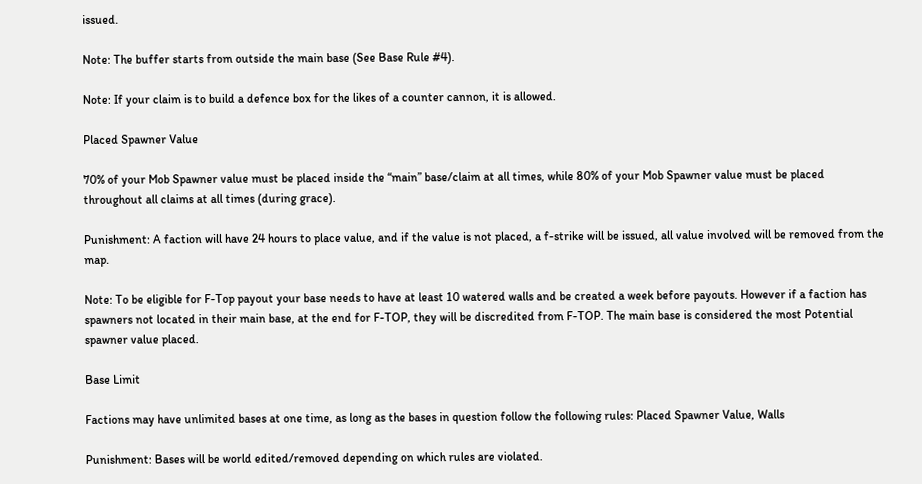issued.

Note: The buffer starts from outside the main base (See Base Rule #4).

Note: If your claim is to build a defence box for the likes of a counter cannon, it is allowed.

Placed Spawner Value

70% of your Mob Spawner value must be placed inside the “main” base/claim at all times, while 80% of your Mob Spawner value must be placed throughout all claims at all times (during grace).

Punishment: A faction will have 24 hours to place value, and if the value is not placed, a f-strike will be issued, all value involved will be removed from the map.

Note: To be eligible for F-Top payout your base needs to have at least 10 watered walls and be created a week before payouts. However if a faction has spawners not located in their main base, at the end for F-TOP, they will be discredited from F-TOP. The main base is considered the most Potential spawner value placed.

Base Limit

Factions may have unlimited bases at one time, as long as the bases in question follow the following rules: Placed Spawner Value, Walls

Punishment: Bases will be world edited/removed depending on which rules are violated.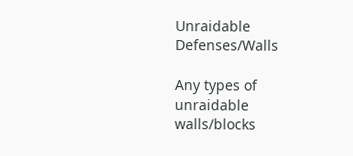Unraidable Defenses/Walls

Any types of unraidable walls/blocks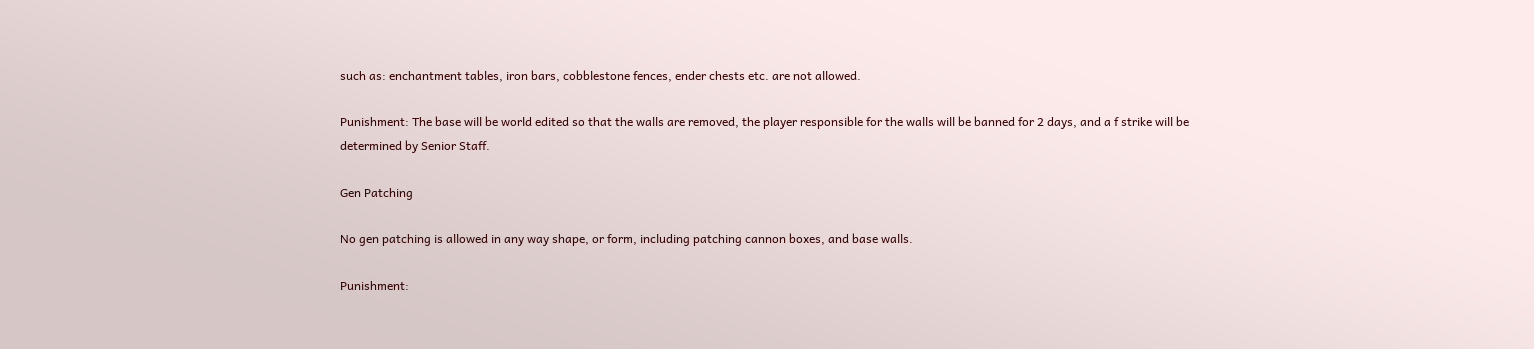such as: enchantment tables, iron bars, cobblestone fences, ender chests etc. are not allowed.

Punishment: The base will be world edited so that the walls are removed, the player responsible for the walls will be banned for 2 days, and a f strike will be determined by Senior Staff.

Gen Patching

No gen patching is allowed in any way shape, or form, including patching cannon boxes, and base walls.

Punishment: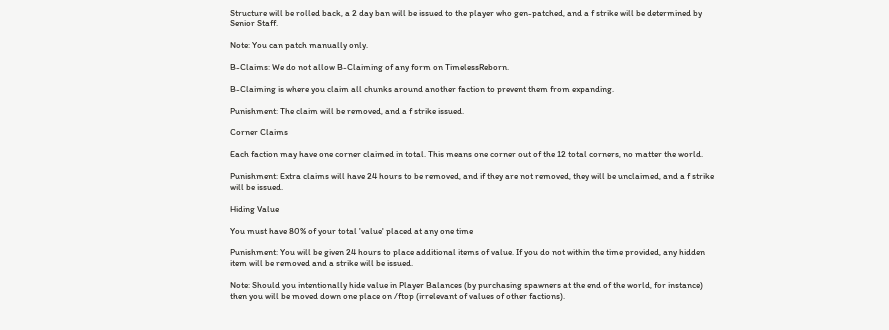Structure will be rolled back, a 2 day ban will be issued to the player who gen-patched, and a f strike will be determined by Senior Staff.

Note: You can patch manually only.

B-Claims: We do not allow B-Claiming of any form on TimelessReborn.

B-Claiming is where you claim all chunks around another faction to prevent them from expanding.

Punishment: The claim will be removed, and a f strike issued.

Corner Claims

Each faction may have one corner claimed in total. This means one corner out of the 12 total corners, no matter the world.

Punishment: Extra claims will have 24 hours to be removed, and if they are not removed, they will be unclaimed, and a f strike will be issued.

Hiding Value

You must have 80% of your total 'value' placed at any one time

Punishment: You will be given 24 hours to place additional items of value. If you do not within the time provided, any hidden item will be removed and a strike will be issued.

Note: Should you intentionally hide value in Player Balances (by purchasing spawners at the end of the world, for instance) then you will be moved down one place on /ftop (irrelevant of values of other factions).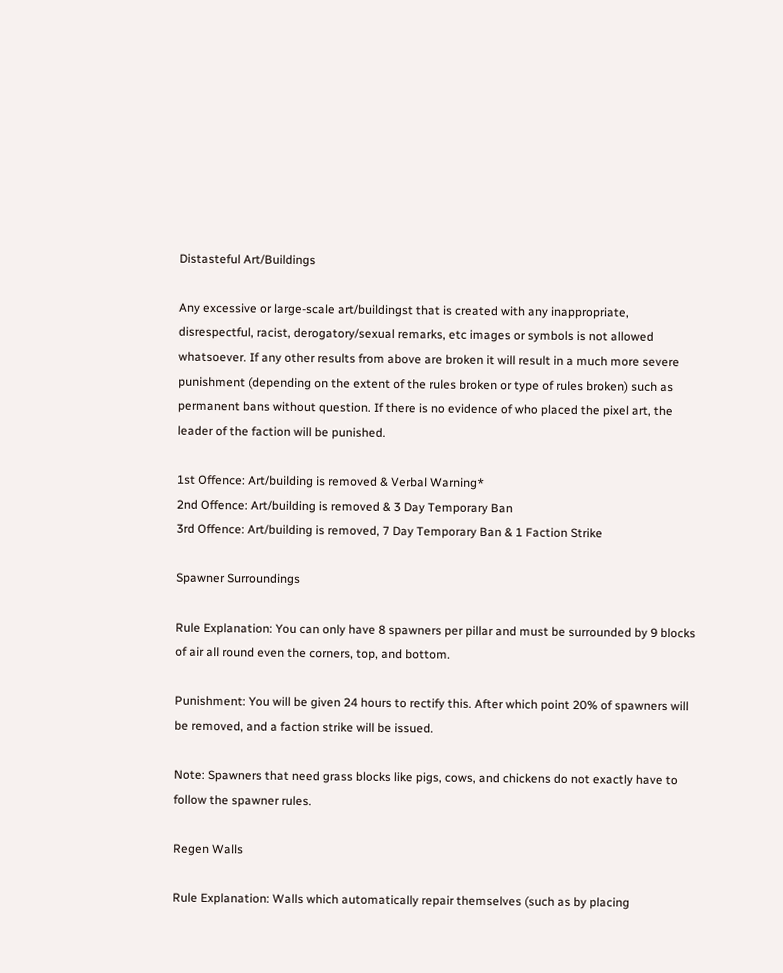Distasteful Art/Buildings

Any excessive or large-scale art/buildingst that is created with any inappropriate, disrespectful, racist, derogatory/sexual remarks, etc images or symbols is not allowed whatsoever. If any other results from above are broken it will result in a much more severe punishment (depending on the extent of the rules broken or type of rules broken) such as permanent bans without question. If there is no evidence of who placed the pixel art, the leader of the faction will be punished.

1st Offence: Art/building is removed & Verbal Warning*
2nd Offence: Art/building is removed & 3 Day Temporary Ban
3rd Offence: Art/building is removed, 7 Day Temporary Ban & 1 Faction Strike

Spawner Surroundings

Rule Explanation: You can only have 8 spawners per pillar and must be surrounded by 9 blocks of air all round even the corners, top, and bottom.

Punishment: You will be given 24 hours to rectify this. After which point 20% of spawners will be removed, and a faction strike will be issued.

Note: Spawners that need grass blocks like pigs, cows, and chickens do not exactly have to follow the spawner rules.

Regen Walls

Rule Explanation: Walls which automatically repair themselves (such as by placing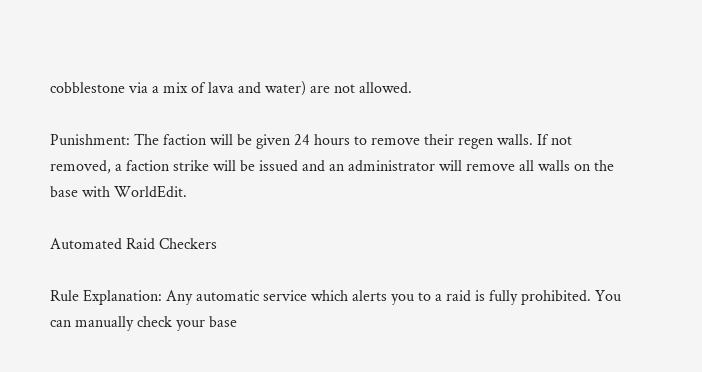cobblestone via a mix of lava and water) are not allowed.

Punishment: The faction will be given 24 hours to remove their regen walls. If not removed, a faction strike will be issued and an administrator will remove all walls on the base with WorldEdit.

Automated Raid Checkers

Rule Explanation: Any automatic service which alerts you to a raid is fully prohibited. You can manually check your base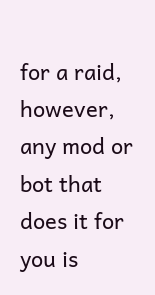for a raid, however, any mod or bot that does it for you is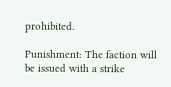prohibited.

Punishment: The faction will be issued with a strike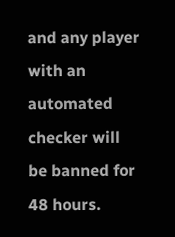and any player with an automated checker will be banned for 48 hours.